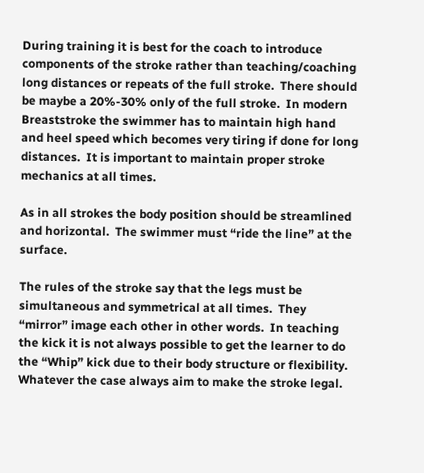During training it is best for the coach to introduce components of the stroke rather than teaching/coaching long distances or repeats of the full stroke.  There should be maybe a 20%-30% only of the full stroke.  In modern Breaststroke the swimmer has to maintain high hand and heel speed which becomes very tiring if done for long distances.  It is important to maintain proper stroke mechanics at all times.

As in all strokes the body position should be streamlined and horizontal.  The swimmer must “ride the line” at the surface.

The rules of the stroke say that the legs must be simultaneous and symmetrical at all times.  They “mirror” image each other in other words.  In teaching the kick it is not always possible to get the learner to do the “Whip” kick due to their body structure or flexibility.  Whatever the case always aim to make the stroke legal.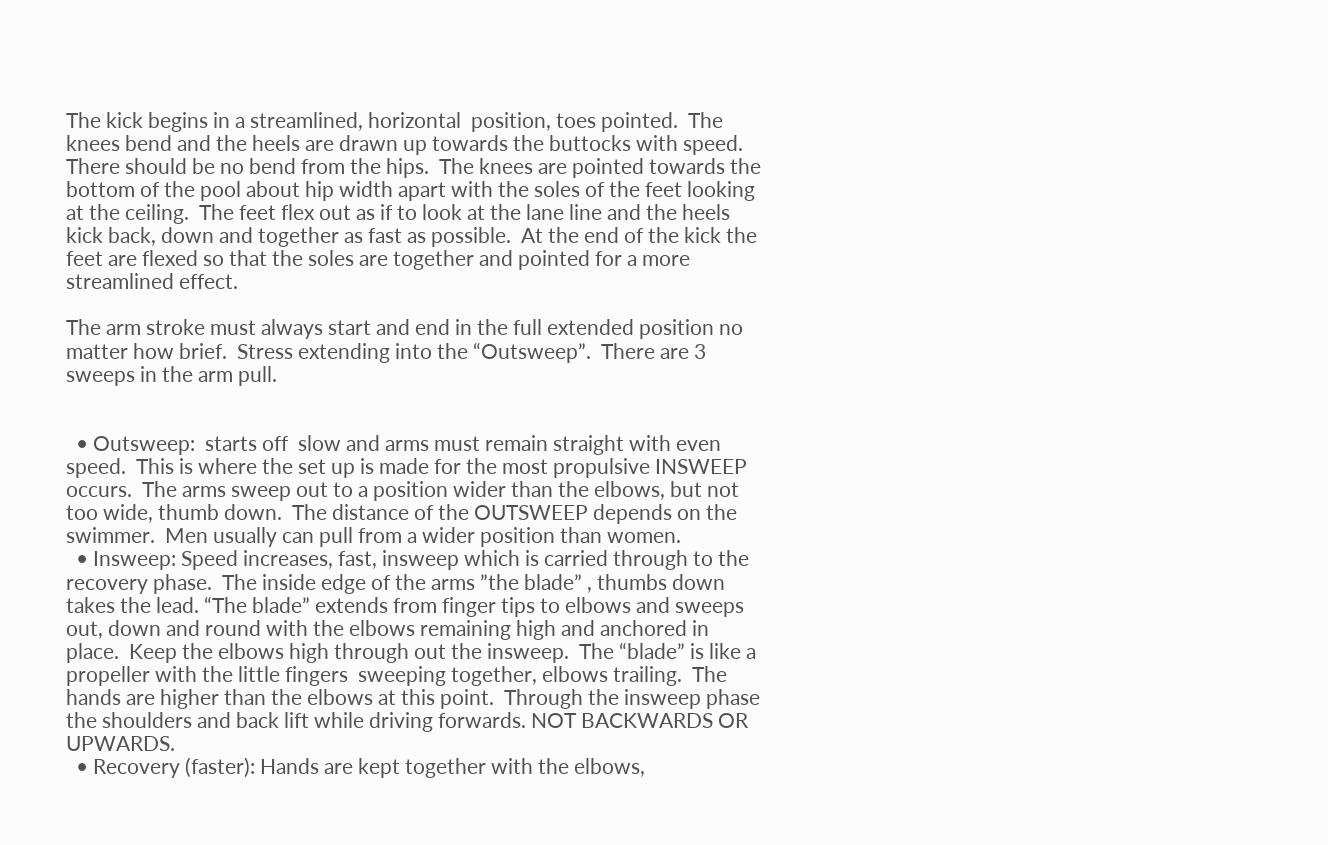The kick begins in a streamlined, horizontal  position, toes pointed.  The knees bend and the heels are drawn up towards the buttocks with speed.    There should be no bend from the hips.  The knees are pointed towards the bottom of the pool about hip width apart with the soles of the feet looking at the ceiling.  The feet flex out as if to look at the lane line and the heels kick back, down and together as fast as possible.  At the end of the kick the feet are flexed so that the soles are together and pointed for a more streamlined effect.

The arm stroke must always start and end in the full extended position no matter how brief.  Stress extending into the “Outsweep”.  There are 3 sweeps in the arm pull.


  • Outsweep:  starts off  slow and arms must remain straight with even speed.  This is where the set up is made for the most propulsive INSWEEP occurs.  The arms sweep out to a position wider than the elbows, but not too wide, thumb down.  The distance of the OUTSWEEP depends on the swimmer.  Men usually can pull from a wider position than women.
  • Insweep: Speed increases, fast, insweep which is carried through to the recovery phase.  The inside edge of the arms ”the blade” , thumbs down takes the lead. “The blade” extends from finger tips to elbows and sweeps out, down and round with the elbows remaining high and anchored in place.  Keep the elbows high through out the insweep.  The “blade” is like a propeller with the little fingers  sweeping together, elbows trailing.  The hands are higher than the elbows at this point.  Through the insweep phase the shoulders and back lift while driving forwards. NOT BACKWARDS OR UPWARDS.
  • Recovery (faster): Hands are kept together with the elbows,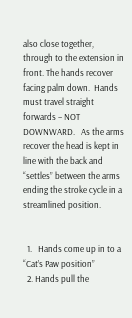also close together, through to the extension in front. The hands recover facing palm down.  Hands must travel straight forwards – NOT DOWNWARD.   As the arms recover the head is kept in line with the back and “settles” between the arms ending the stroke cycle in a streamlined position.


  1.   Hands come up in to a “Cat’s Paw position”
  2. Hands pull the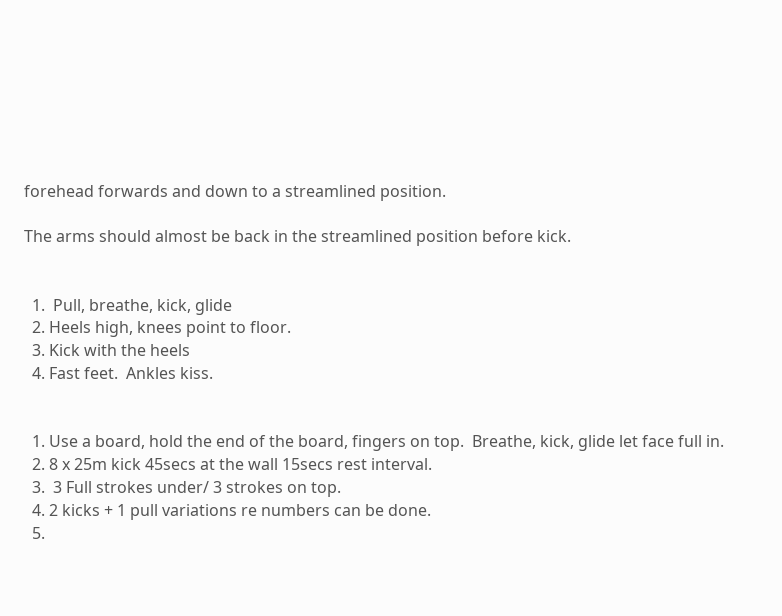forehead forwards and down to a streamlined position.

The arms should almost be back in the streamlined position before kick.


  1.  Pull, breathe, kick, glide
  2. Heels high, knees point to floor.
  3. Kick with the heels
  4. Fast feet.  Ankles kiss.


  1. Use a board, hold the end of the board, fingers on top.  Breathe, kick, glide let face full in.
  2. 8 x 25m kick 45secs at the wall 15secs rest interval.
  3.  3 Full strokes under/ 3 strokes on top.
  4. 2 kicks + 1 pull variations re numbers can be done.
  5.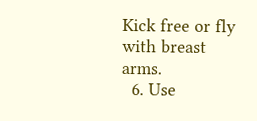Kick free or fly with breast arms.
  6. Use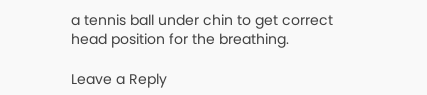a tennis ball under chin to get correct head position for the breathing.

Leave a Reply